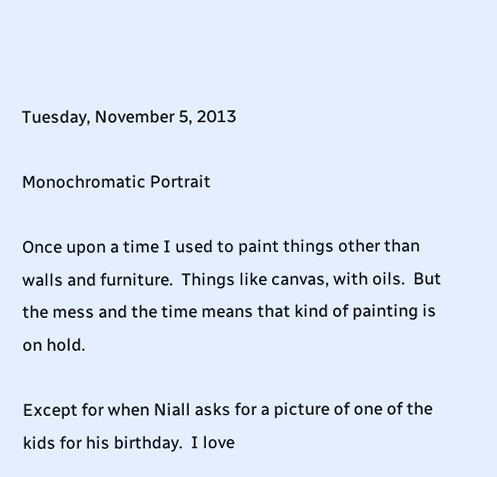Tuesday, November 5, 2013

Monochromatic Portrait

Once upon a time I used to paint things other than walls and furniture.  Things like canvas, with oils.  But the mess and the time means that kind of painting is on hold.

Except for when Niall asks for a picture of one of the kids for his birthday.  I love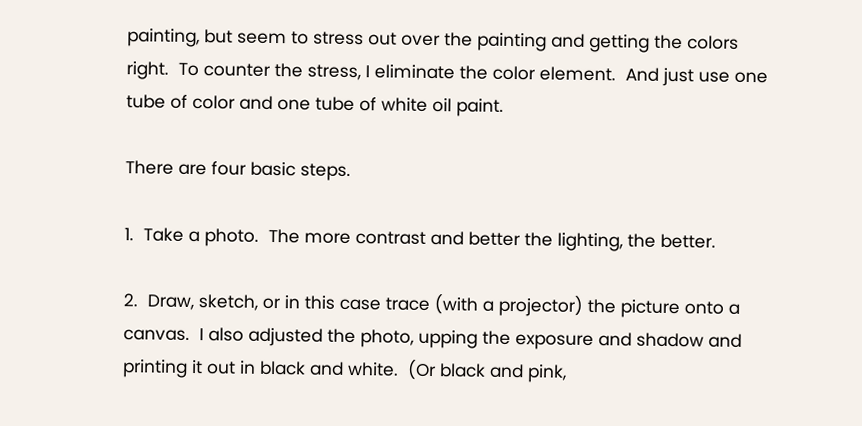painting, but seem to stress out over the painting and getting the colors right.  To counter the stress, I eliminate the color element.  And just use one tube of color and one tube of white oil paint.

There are four basic steps.

1.  Take a photo.  The more contrast and better the lighting, the better.

2.  Draw, sketch, or in this case trace (with a projector) the picture onto a canvas.  I also adjusted the photo, upping the exposure and shadow and printing it out in black and white.  (Or black and pink,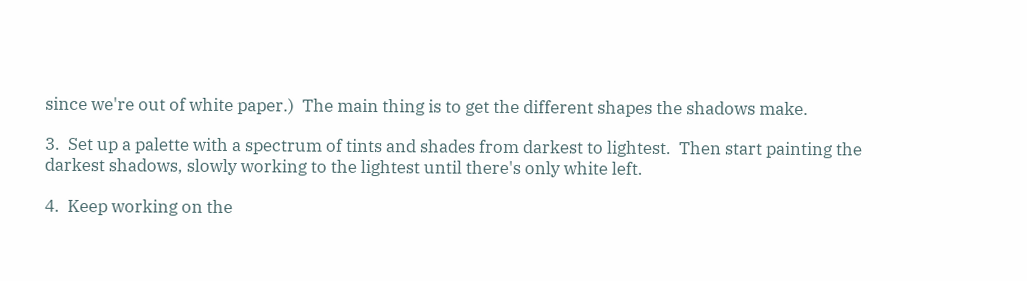since we're out of white paper.)  The main thing is to get the different shapes the shadows make.

3.  Set up a palette with a spectrum of tints and shades from darkest to lightest.  Then start painting the darkest shadows, slowly working to the lightest until there's only white left.

4.  Keep working on the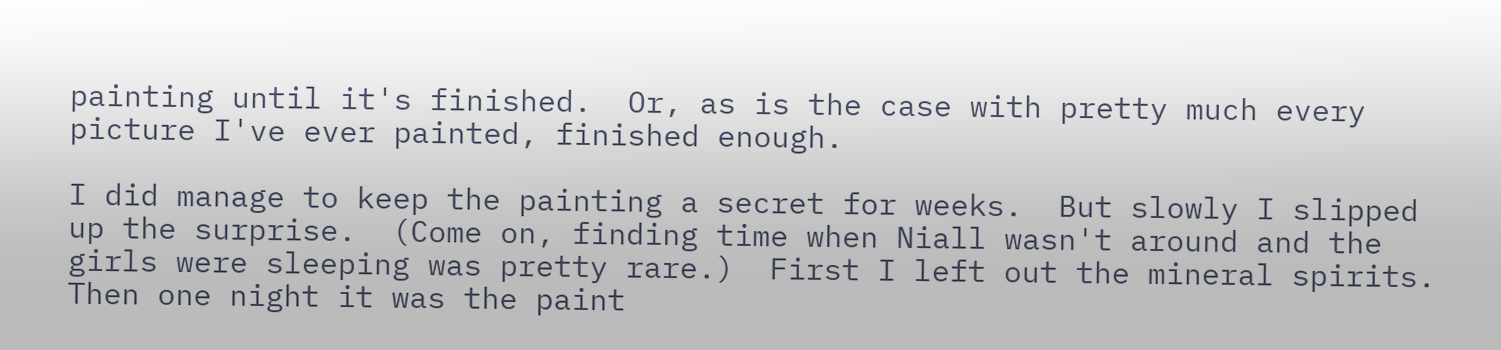painting until it's finished.  Or, as is the case with pretty much every picture I've ever painted, finished enough.

I did manage to keep the painting a secret for weeks.  But slowly I slipped up the surprise.  (Come on, finding time when Niall wasn't around and the girls were sleeping was pretty rare.)  First I left out the mineral spirits.  Then one night it was the paint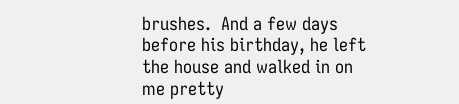brushes.  And a few days before his birthday, he left the house and walked in on me pretty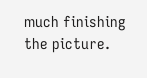much finishing the picture.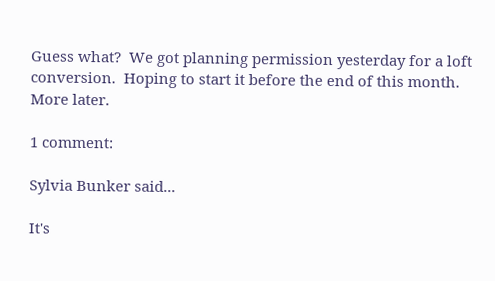Guess what?  We got planning permission yesterday for a loft conversion.  Hoping to start it before the end of this month.  More later.

1 comment:

Sylvia Bunker said...

It's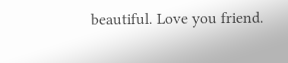beautiful. Love you friend.